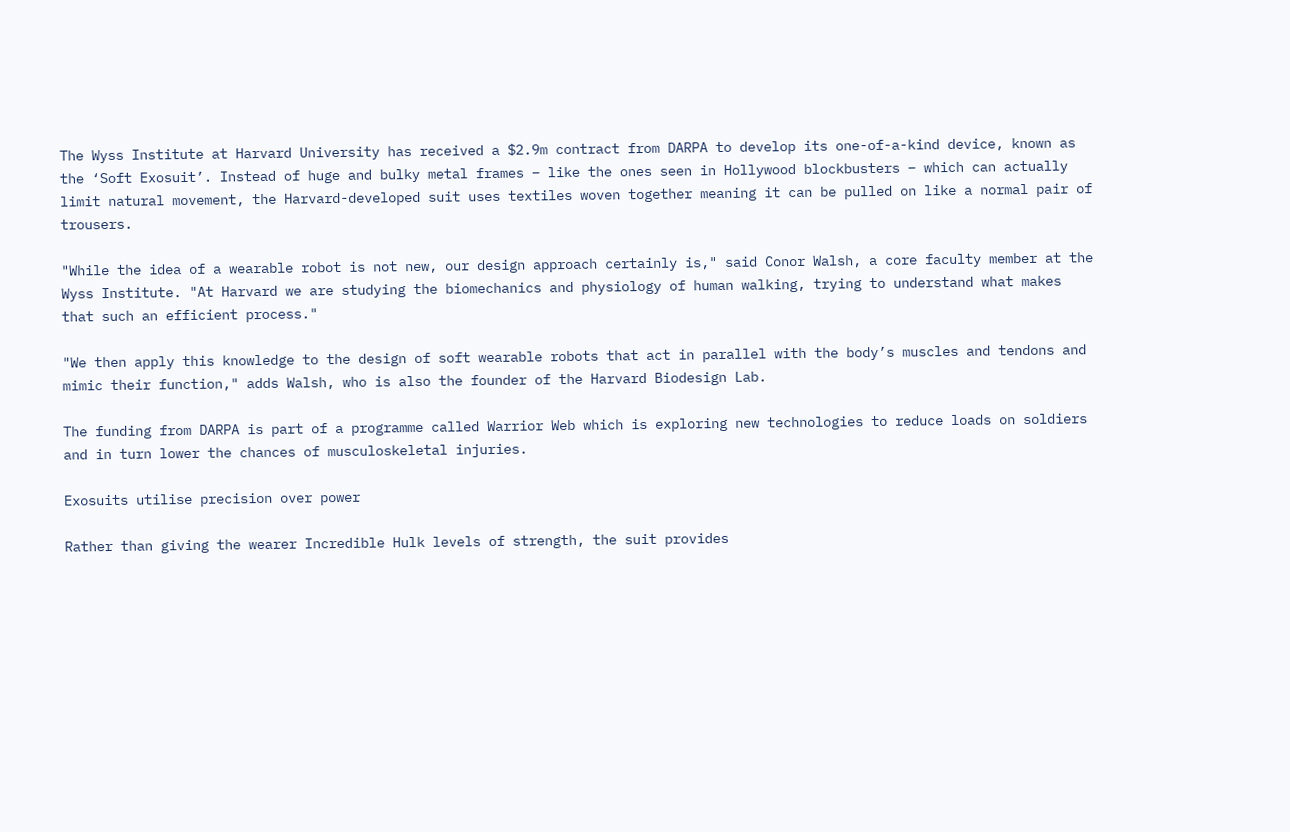The Wyss Institute at Harvard University has received a $2.9m contract from DARPA to develop its one-of-a-kind device, known as the ‘Soft Exosuit’. Instead of huge and bulky metal frames – like the ones seen in Hollywood blockbusters – which can actually limit natural movement, the Harvard-developed suit uses textiles woven together meaning it can be pulled on like a normal pair of trousers.

"While the idea of a wearable robot is not new, our design approach certainly is," said Conor Walsh, a core faculty member at the Wyss Institute. "At Harvard we are studying the biomechanics and physiology of human walking, trying to understand what makes that such an efficient process."

"We then apply this knowledge to the design of soft wearable robots that act in parallel with the body’s muscles and tendons and mimic their function," adds Walsh, who is also the founder of the Harvard Biodesign Lab.

The funding from DARPA is part of a programme called Warrior Web which is exploring new technologies to reduce loads on soldiers and in turn lower the chances of musculoskeletal injuries.

Exosuits utilise precision over power

Rather than giving the wearer Incredible Hulk levels of strength, the suit provides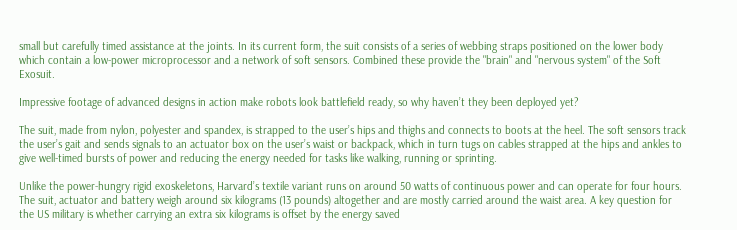small but carefully timed assistance at the joints. In its current form, the suit consists of a series of webbing straps positioned on the lower body which contain a low-power microprocessor and a network of soft sensors. Combined these provide the "brain" and "nervous system" of the Soft Exosuit.

Impressive footage of advanced designs in action make robots look battlefield ready, so why haven’t they been deployed yet?

The suit, made from nylon, polyester and spandex, is strapped to the user’s hips and thighs and connects to boots at the heel. The soft sensors track the user’s gait and sends signals to an actuator box on the user’s waist or backpack, which in turn tugs on cables strapped at the hips and ankles to give well-timed bursts of power and reducing the energy needed for tasks like walking, running or sprinting.

Unlike the power-hungry rigid exoskeletons, Harvard’s textile variant runs on around 50 watts of continuous power and can operate for four hours. The suit, actuator and battery weigh around six kilograms (13 pounds) altogether and are mostly carried around the waist area. A key question for the US military is whether carrying an extra six kilograms is offset by the energy saved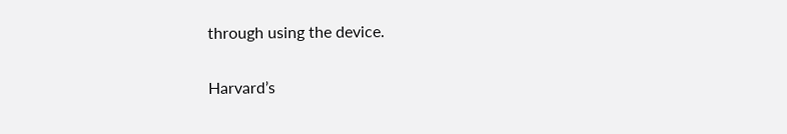through using the device.

Harvard’s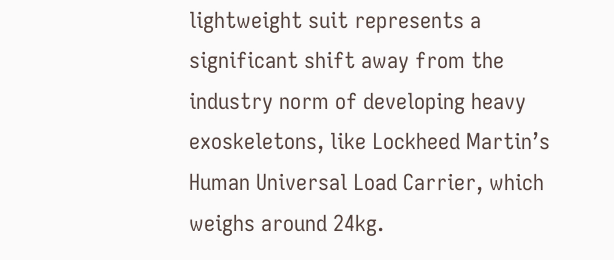lightweight suit represents a significant shift away from the industry norm of developing heavy exoskeletons, like Lockheed Martin’s Human Universal Load Carrier, which weighs around 24kg.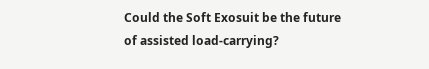Could the Soft Exosuit be the future of assisted load-carrying?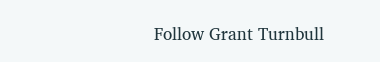Follow Grant Turnbull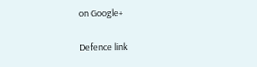on Google+

Defence link